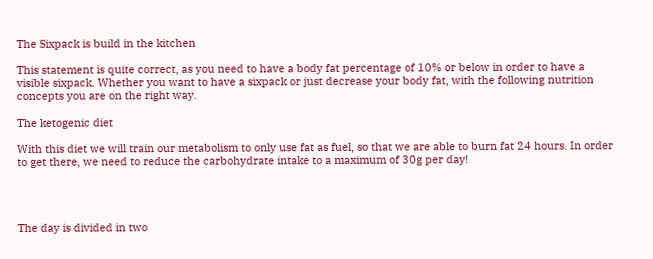The Sixpack is build in the kitchen

This statement is quite correct, as you need to have a body fat percentage of 10% or below in order to have a visible sixpack. Whether you want to have a sixpack or just decrease your body fat, with the following nutrition concepts you are on the right way.

The ketogenic diet

With this diet we will train our metabolism to only use fat as fuel, so that we are able to burn fat 24 hours. In order to get there, we need to reduce the carbohydrate intake to a maximum of 30g per day!




The day is divided in two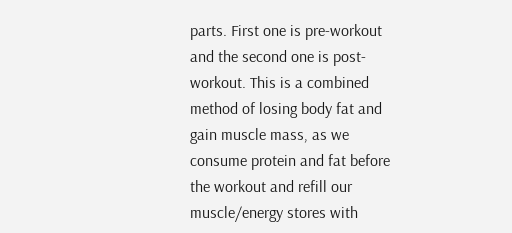parts. First one is pre-workout and the second one is post-workout. This is a combined method of losing body fat and gain muscle mass, as we consume protein and fat before the workout and refill our muscle/energy stores with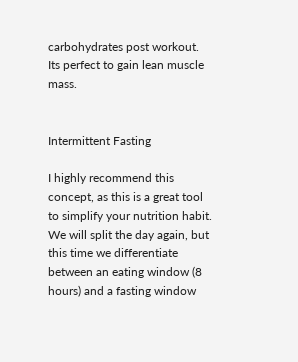carbohydrates post workout. Its perfect to gain lean muscle mass.


Intermittent Fasting

I highly recommend this concept, as this is a great tool to simplify your nutrition habit. We will split the day again, but this time we differentiate between an eating window (8 hours) and a fasting window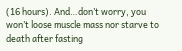(16 hours). And…don’t worry, you won’t loose muscle mass nor starve to death after fasting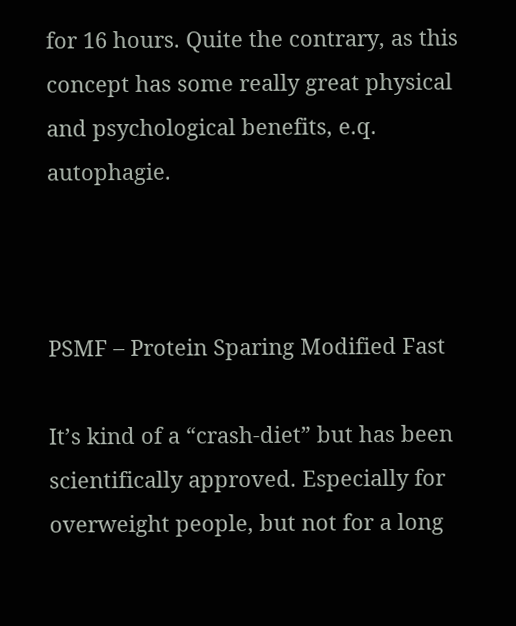for 16 hours. Quite the contrary, as this concept has some really great physical and psychological benefits, e.q. autophagie.



PSMF – Protein Sparing Modified Fast

It’s kind of a “crash-diet” but has been scientifically approved. Especially for overweight people, but not for a long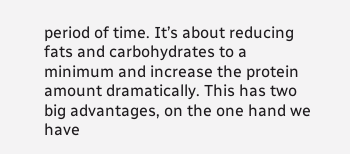period of time. It’s about reducing fats and carbohydrates to a minimum and increase the protein amount dramatically. This has two big advantages, on the one hand we have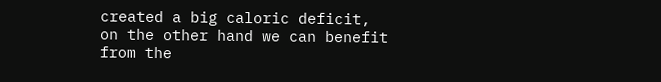created a big caloric deficit, on the other hand we can benefit from the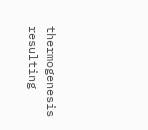thermogenesis resulting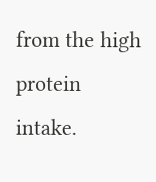from the high protein intake.